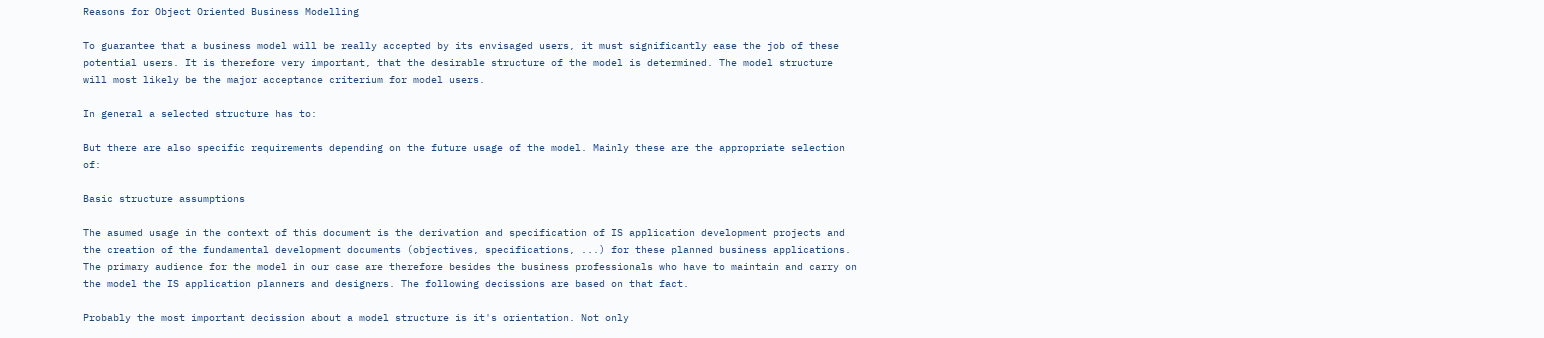Reasons for Object Oriented Business Modelling

To guarantee that a business model will be really accepted by its envisaged users, it must significantly ease the job of these potential users. It is therefore very important, that the desirable structure of the model is determined. The model structure will most likely be the major acceptance criterium for model users.

In general a selected structure has to:

But there are also specific requirements depending on the future usage of the model. Mainly these are the appropriate selection of:

Basic structure assumptions

The asumed usage in the context of this document is the derivation and specification of IS application development projects and the creation of the fundamental development documents (objectives, specifications, ...) for these planned business applications. The primary audience for the model in our case are therefore besides the business professionals who have to maintain and carry on the model the IS application planners and designers. The following decissions are based on that fact.

Probably the most important decission about a model structure is it's orientation. Not only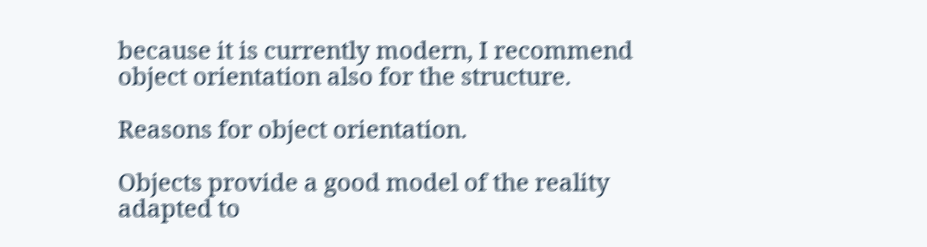because it is currently modern, I recommend object orientation also for the structure.

Reasons for object orientation.

Objects provide a good model of the reality adapted to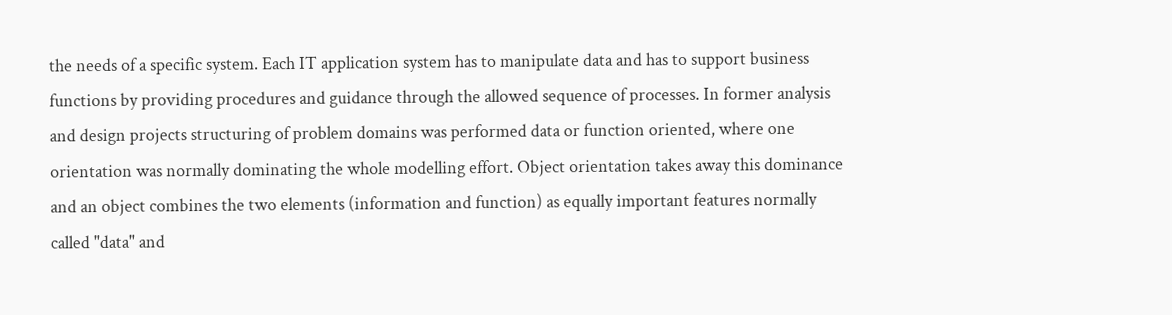the needs of a specific system. Each IT application system has to manipulate data and has to support business functions by providing procedures and guidance through the allowed sequence of processes. In former analysis and design projects structuring of problem domains was performed data or function oriented, where one orientation was normally dominating the whole modelling effort. Object orientation takes away this dominance and an object combines the two elements (information and function) as equally important features normally called "data" and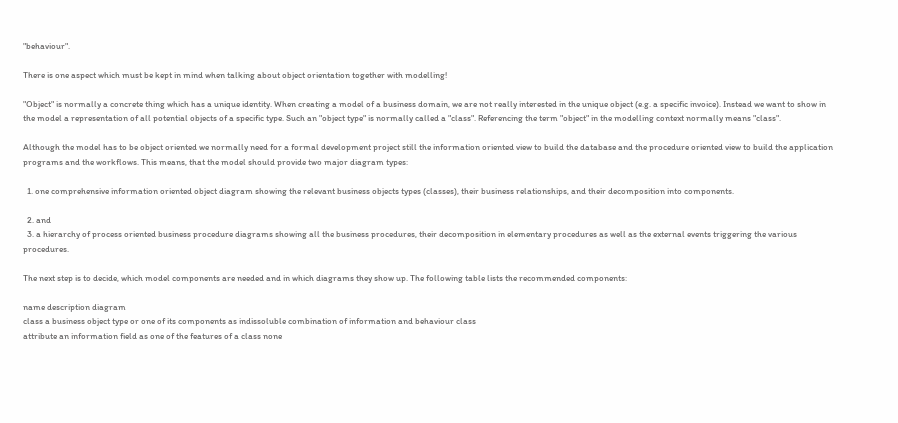"behaviour".

There is one aspect which must be kept in mind when talking about object orientation together with modelling!

"Object" is normally a concrete thing which has a unique identity. When creating a model of a business domain, we are not really interested in the unique object (e.g. a specific invoice). Instead we want to show in the model a representation of all potential objects of a specific type. Such an "object type" is normally called a "class". Referencing the term "object" in the modelling context normally means "class".

Although the model has to be object oriented we normally need for a formal development project still the information oriented view to build the database and the procedure oriented view to build the application programs and the workflows. This means, that the model should provide two major diagram types:

  1. one comprehensive information oriented object diagram showing the relevant business objects types (classes), their business relationships, and their decomposition into components.

  2. and
  3. a hierarchy of process oriented business procedure diagrams showing all the business procedures, their decomposition in elementary procedures as well as the external events triggering the various procedures.

The next step is to decide, which model components are needed and in which diagrams they show up. The following table lists the recommended components:

name description diagram
class a business object type or one of its components as indissoluble combination of information and behaviour class
attribute an information field as one of the features of a class none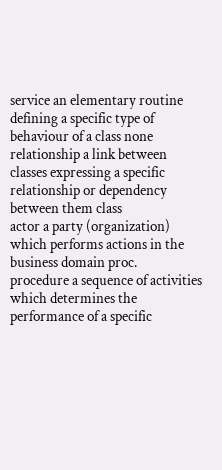service an elementary routine defining a specific type of behaviour of a class none
relationship a link between classes expressing a specific relationship or dependency between them class
actor a party (organization) which performs actions in the business domain proc.
procedure a sequence of activities which determines the performance of a specific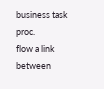business task proc.
flow a link between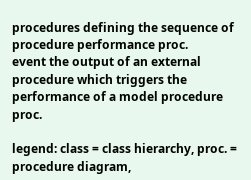procedures defining the sequence of procedure performance proc.
event the output of an external procedure which triggers the performance of a model procedure proc.

legend: class = class hierarchy, proc. = procedure diagram,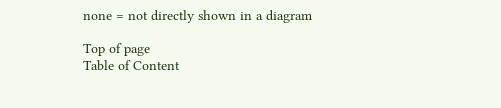none = not directly shown in a diagram

Top of page
Table of Content